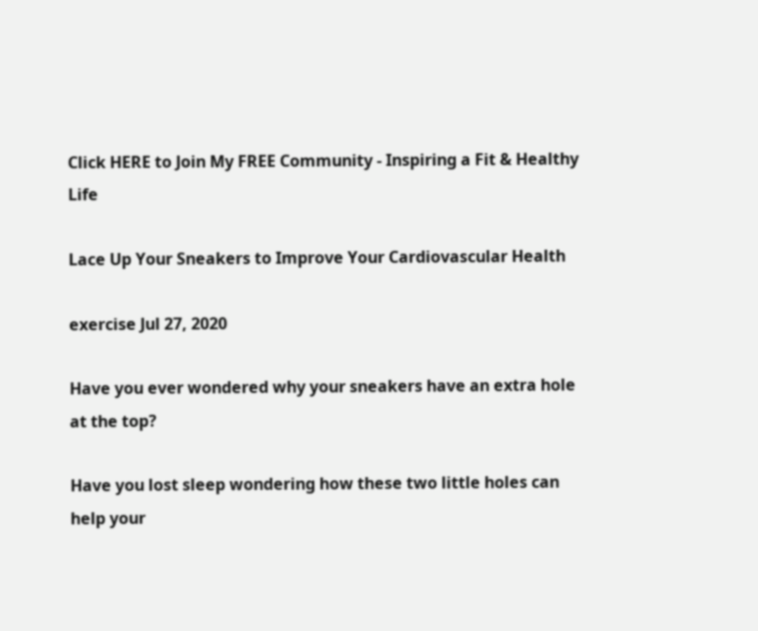Click HERE to Join My FREE Community - Inspiring a Fit & Healthy Life

Lace Up Your Sneakers to Improve Your Cardiovascular Health

exercise Jul 27, 2020

Have you ever wondered why your sneakers have an extra hole at the top?

Have you lost sleep wondering how these two little holes can help your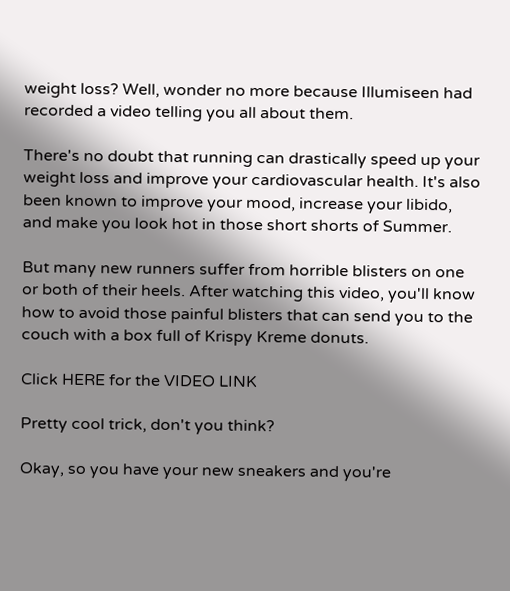weight loss? Well, wonder no more because Illumiseen had recorded a video telling you all about them.

There's no doubt that running can drastically speed up your weight loss and improve your cardiovascular health. It's also been known to improve your mood, increase your libido, and make you look hot in those short shorts of Summer.

But many new runners suffer from horrible blisters on one or both of their heels. After watching this video, you'll know how to avoid those painful blisters that can send you to the couch with a box full of Krispy Kreme donuts.

Click HERE for the VIDEO LINK

Pretty cool trick, don't you think?

Okay, so you have your new sneakers and you're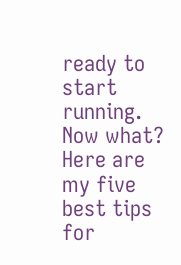ready to start running. Now what? Here are my five best tips for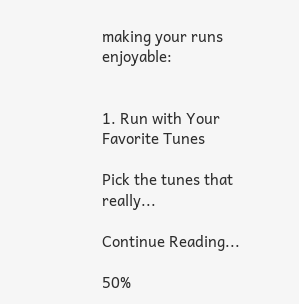making your runs enjoyable:


1. Run with Your Favorite Tunes

Pick the tunes that really...

Continue Reading...

50%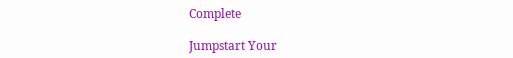Complete

Jumpstart Your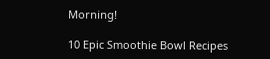Morning!

10 Epic Smoothie Bowl Recipes